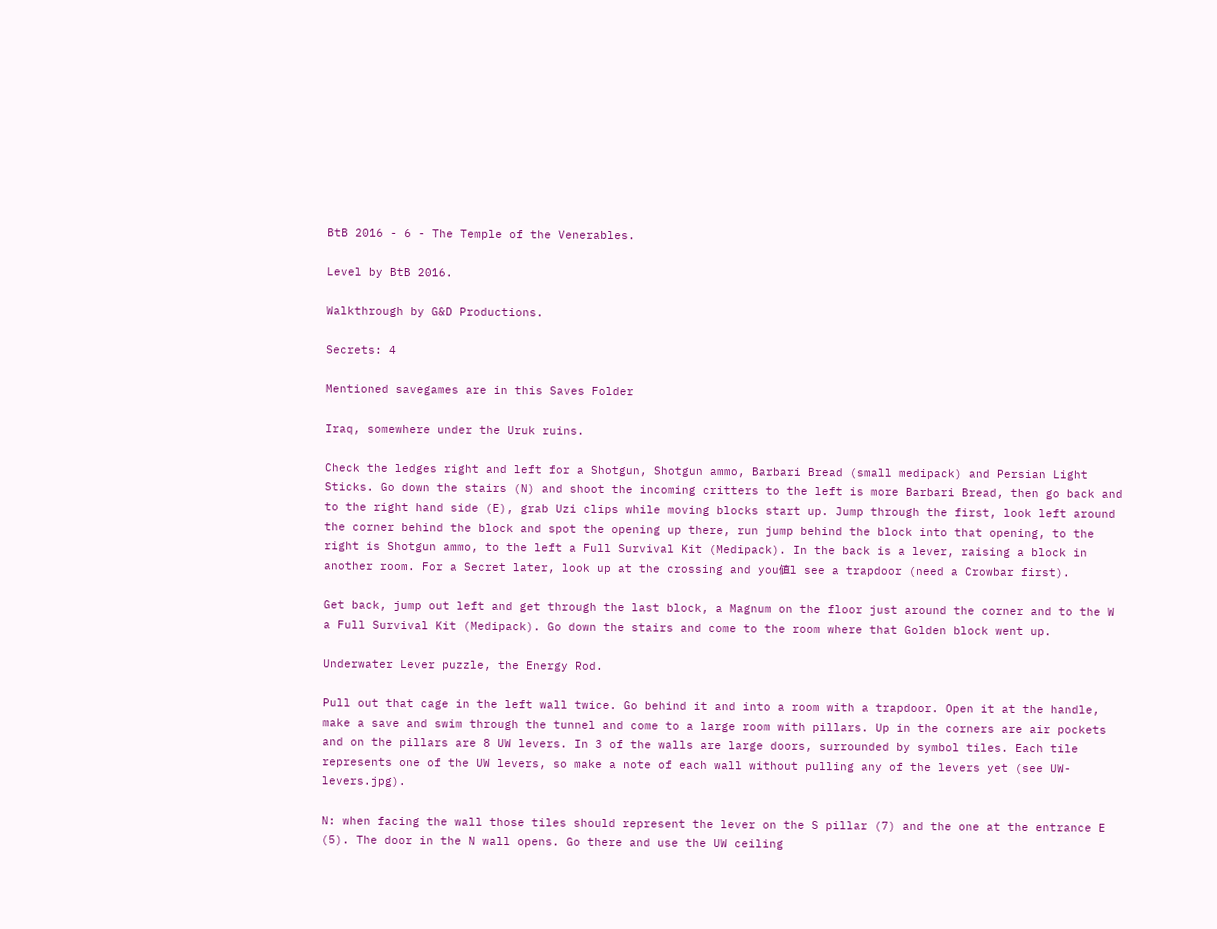BtB 2016 - 6 - The Temple of the Venerables.

Level by BtB 2016.

Walkthrough by G&D Productions.

Secrets: 4

Mentioned savegames are in this Saves Folder

Iraq, somewhere under the Uruk ruins.

Check the ledges right and left for a Shotgun, Shotgun ammo, Barbari Bread (small medipack) and Persian Light Sticks. Go down the stairs (N) and shoot the incoming critters to the left is more Barbari Bread, then go back and to the right hand side (E), grab Uzi clips while moving blocks start up. Jump through the first, look left around the corner behind the block and spot the opening up there, run jump behind the block into that opening, to the right is Shotgun ammo, to the left a Full Survival Kit (Medipack). In the back is a lever, raising a block in another room. For a Secret later, look up at the crossing and you値l see a trapdoor (need a Crowbar first).

Get back, jump out left and get through the last block, a Magnum on the floor just around the corner and to the W a Full Survival Kit (Medipack). Go down the stairs and come to the room where that Golden block went up.

Underwater Lever puzzle, the Energy Rod.

Pull out that cage in the left wall twice. Go behind it and into a room with a trapdoor. Open it at the handle, make a save and swim through the tunnel and come to a large room with pillars. Up in the corners are air pockets and on the pillars are 8 UW levers. In 3 of the walls are large doors, surrounded by symbol tiles. Each tile represents one of the UW levers, so make a note of each wall without pulling any of the levers yet (see UW-levers.jpg).

N: when facing the wall those tiles should represent the lever on the S pillar (7) and the one at the entrance E (5). The door in the N wall opens. Go there and use the UW ceiling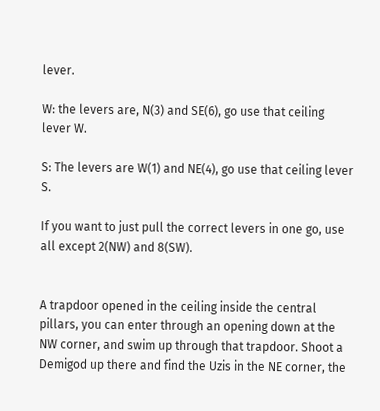lever.

W: the levers are, N(3) and SE(6), go use that ceiling lever W.

S: The levers are W(1) and NE(4), go use that ceiling lever S.

If you want to just pull the correct levers in one go, use all except 2(NW) and 8(SW).


A trapdoor opened in the ceiling inside the central pillars, you can enter through an opening down at the NW corner, and swim up through that trapdoor. Shoot a Demigod up there and find the Uzis in the NE corner, the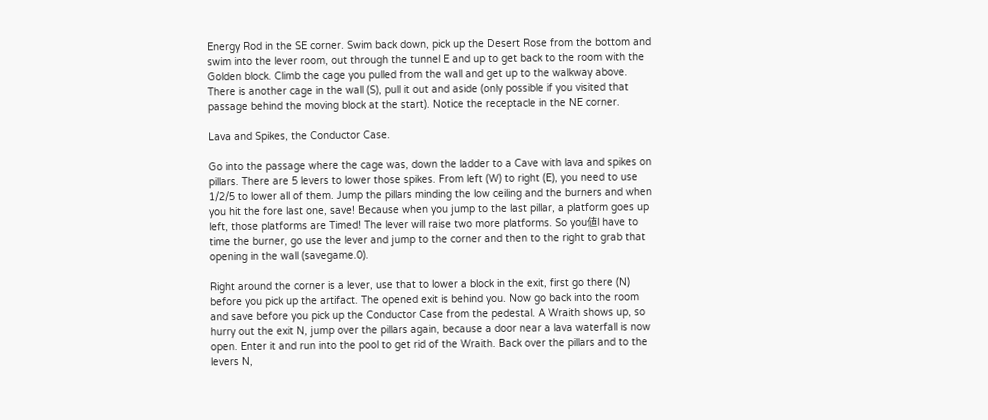Energy Rod in the SE corner. Swim back down, pick up the Desert Rose from the bottom and swim into the lever room, out through the tunnel E and up to get back to the room with the Golden block. Climb the cage you pulled from the wall and get up to the walkway above. There is another cage in the wall (S), pull it out and aside (only possible if you visited that passage behind the moving block at the start). Notice the receptacle in the NE corner.

Lava and Spikes, the Conductor Case.

Go into the passage where the cage was, down the ladder to a Cave with lava and spikes on pillars. There are 5 levers to lower those spikes. From left (W) to right (E), you need to use 1/2/5 to lower all of them. Jump the pillars minding the low ceiling and the burners and when you hit the fore last one, save! Because when you jump to the last pillar, a platform goes up left, those platforms are Timed! The lever will raise two more platforms. So you値l have to time the burner, go use the lever and jump to the corner and then to the right to grab that opening in the wall (savegame.0).

Right around the corner is a lever, use that to lower a block in the exit, first go there (N) before you pick up the artifact. The opened exit is behind you. Now go back into the room and save before you pick up the Conductor Case from the pedestal. A Wraith shows up, so hurry out the exit N, jump over the pillars again, because a door near a lava waterfall is now open. Enter it and run into the pool to get rid of the Wraith. Back over the pillars and to the levers N,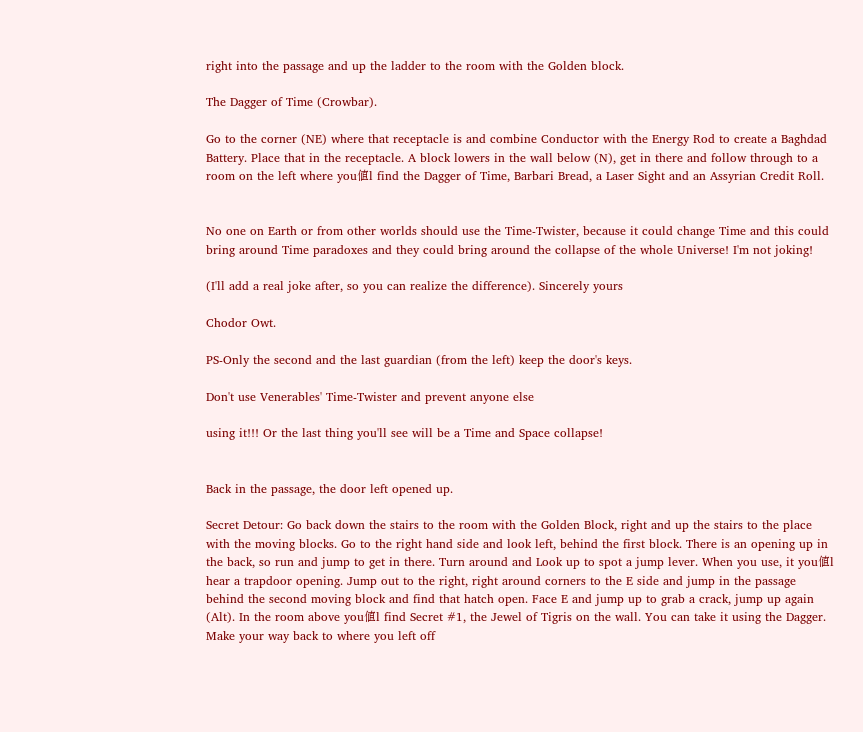right into the passage and up the ladder to the room with the Golden block.

The Dagger of Time (Crowbar).

Go to the corner (NE) where that receptacle is and combine Conductor with the Energy Rod to create a Baghdad Battery. Place that in the receptacle. A block lowers in the wall below (N), get in there and follow through to a room on the left where you値l find the Dagger of Time, Barbari Bread, a Laser Sight and an Assyrian Credit Roll.


No one on Earth or from other worlds should use the Time-Twister, because it could change Time and this could bring around Time paradoxes and they could bring around the collapse of the whole Universe! I'm not joking!

(I'll add a real joke after, so you can realize the difference). Sincerely yours

Chodor Owt.

PS-Only the second and the last guardian (from the left) keep the door's keys.

Don't use Venerables' Time-Twister and prevent anyone else

using it!!! Or the last thing you'll see will be a Time and Space collapse!


Back in the passage, the door left opened up.

Secret Detour: Go back down the stairs to the room with the Golden Block, right and up the stairs to the place with the moving blocks. Go to the right hand side and look left, behind the first block. There is an opening up in the back, so run and jump to get in there. Turn around and Look up to spot a jump lever. When you use, it you値l hear a trapdoor opening. Jump out to the right, right around corners to the E side and jump in the passage behind the second moving block and find that hatch open. Face E and jump up to grab a crack, jump up again (Alt). In the room above you値l find Secret #1, the Jewel of Tigris on the wall. You can take it using the Dagger. Make your way back to where you left off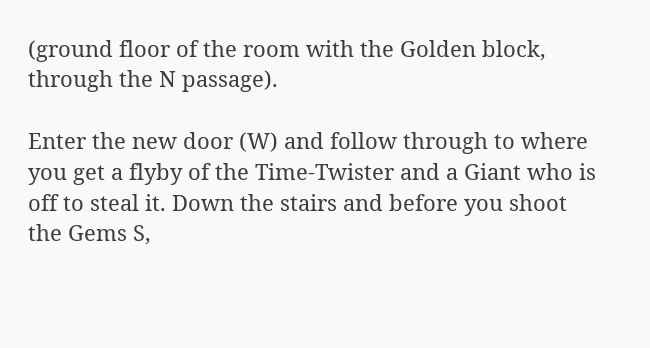(ground floor of the room with the Golden block, through the N passage).

Enter the new door (W) and follow through to where you get a flyby of the Time-Twister and a Giant who is off to steal it. Down the stairs and before you shoot the Gems S,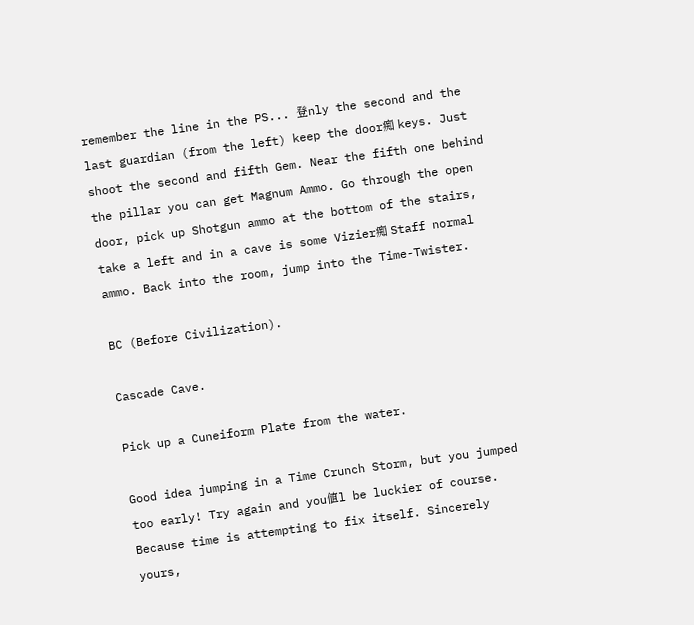remember the line in the PS... 登nly the second and the last guardian (from the left) keep the door痴 keys. Just shoot the second and fifth Gem. Near the fifth one behind the pillar you can get Magnum Ammo. Go through the open door, pick up Shotgun ammo at the bottom of the stairs, take a left and in a cave is some Vizier痴 Staff normal ammo. Back into the room, jump into the Time-Twister.

BC (Before Civilization).

Cascade Cave.

Pick up a Cuneiform Plate from the water.

Good idea jumping in a Time Crunch Storm, but you jumped too early! Try again and you値l be luckier of course. Because time is attempting to fix itself. Sincerely yours,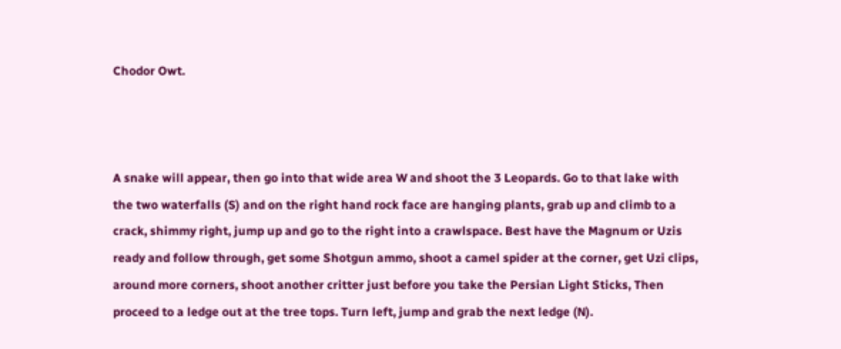Chodor Owt.



A snake will appear, then go into that wide area W and shoot the 3 Leopards. Go to that lake with the two waterfalls (S) and on the right hand rock face are hanging plants, grab up and climb to a crack, shimmy right, jump up and go to the right into a crawlspace. Best have the Magnum or Uzis ready and follow through, get some Shotgun ammo, shoot a camel spider at the corner, get Uzi clips, around more corners, shoot another critter just before you take the Persian Light Sticks, Then proceed to a ledge out at the tree tops. Turn left, jump and grab the next ledge (N).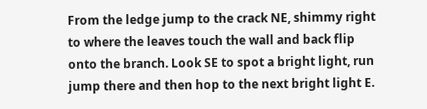From the ledge jump to the crack NE, shimmy right to where the leaves touch the wall and back flip onto the branch. Look SE to spot a bright light, run jump there and then hop to the next bright light E.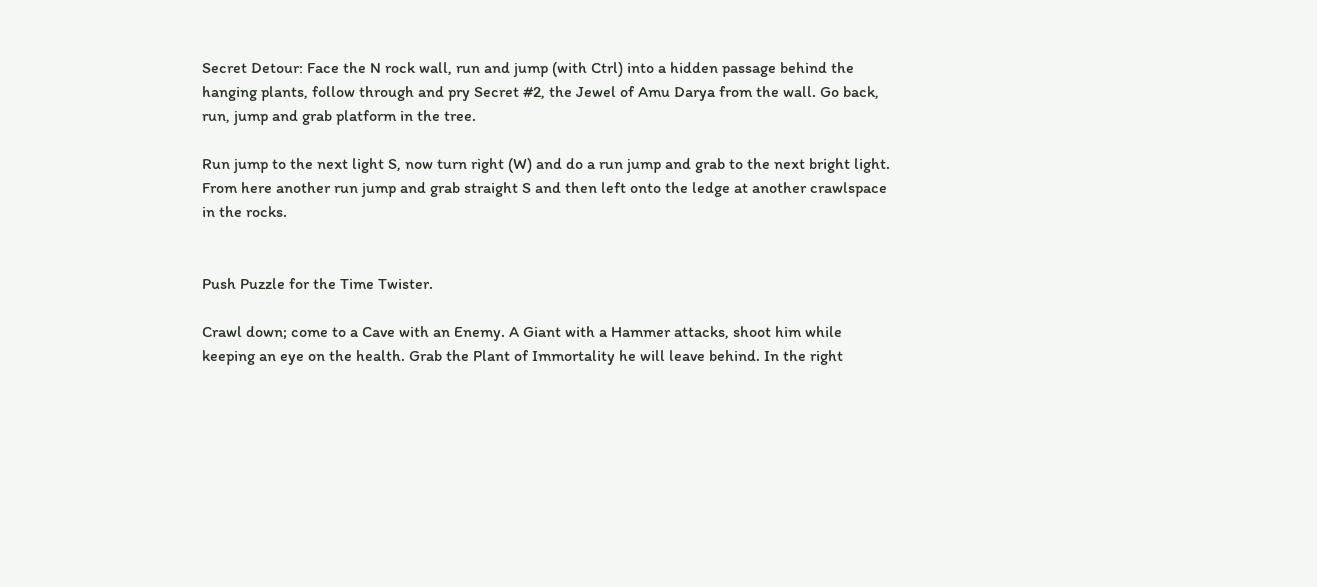Secret Detour: Face the N rock wall, run and jump (with Ctrl) into a hidden passage behind the hanging plants, follow through and pry Secret #2, the Jewel of Amu Darya from the wall. Go back, run, jump and grab platform in the tree.

Run jump to the next light S, now turn right (W) and do a run jump and grab to the next bright light. From here another run jump and grab straight S and then left onto the ledge at another crawlspace in the rocks.


Push Puzzle for the Time Twister.

Crawl down; come to a Cave with an Enemy. A Giant with a Hammer attacks, shoot him while keeping an eye on the health. Grab the Plant of Immortality he will leave behind. In the right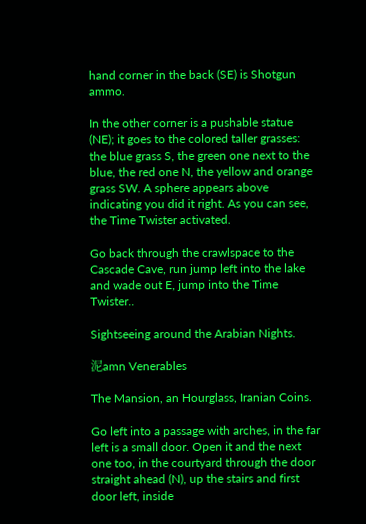hand corner in the back (SE) is Shotgun ammo.

In the other corner is a pushable statue (NE); it goes to the colored taller grasses: the blue grass S, the green one next to the blue, the red one N, the yellow and orange grass SW. A sphere appears above indicating you did it right. As you can see, the Time Twister activated.

Go back through the crawlspace to the Cascade Cave, run jump left into the lake and wade out E, jump into the Time Twister..

Sightseeing around the Arabian Nights.

泥amn Venerables

The Mansion, an Hourglass, Iranian Coins.

Go left into a passage with arches, in the far left is a small door. Open it and the next one too, in the courtyard through the door straight ahead (N), up the stairs and first door left, inside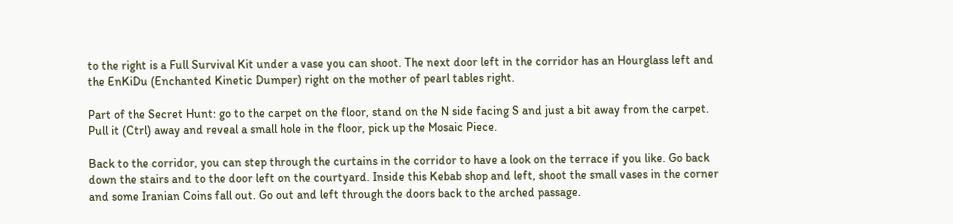to the right is a Full Survival Kit under a vase you can shoot. The next door left in the corridor has an Hourglass left and the EnKiDu (Enchanted Kinetic Dumper) right on the mother of pearl tables right.

Part of the Secret Hunt: go to the carpet on the floor, stand on the N side facing S and just a bit away from the carpet. Pull it (Ctrl) away and reveal a small hole in the floor, pick up the Mosaic Piece.

Back to the corridor, you can step through the curtains in the corridor to have a look on the terrace if you like. Go back down the stairs and to the door left on the courtyard. Inside this Kebab shop and left, shoot the small vases in the corner and some Iranian Coins fall out. Go out and left through the doors back to the arched passage.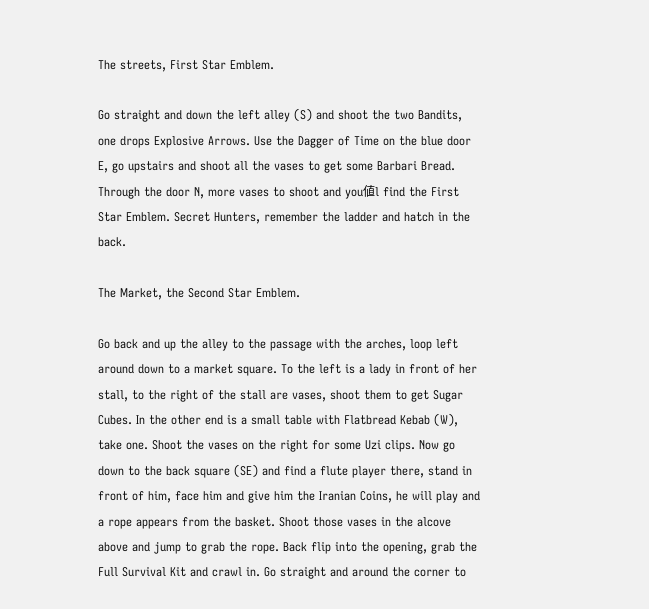The streets, First Star Emblem.

Go straight and down the left alley (S) and shoot the two Bandits, one drops Explosive Arrows. Use the Dagger of Time on the blue door E, go upstairs and shoot all the vases to get some Barbari Bread. Through the door N, more vases to shoot and you値l find the First Star Emblem. Secret Hunters, remember the ladder and hatch in the back.

The Market, the Second Star Emblem.

Go back and up the alley to the passage with the arches, loop left around down to a market square. To the left is a lady in front of her stall, to the right of the stall are vases, shoot them to get Sugar Cubes. In the other end is a small table with Flatbread Kebab (W), take one. Shoot the vases on the right for some Uzi clips. Now go down to the back square (SE) and find a flute player there, stand in front of him, face him and give him the Iranian Coins, he will play and a rope appears from the basket. Shoot those vases in the alcove above and jump to grab the rope. Back flip into the opening, grab the Full Survival Kit and crawl in. Go straight and around the corner to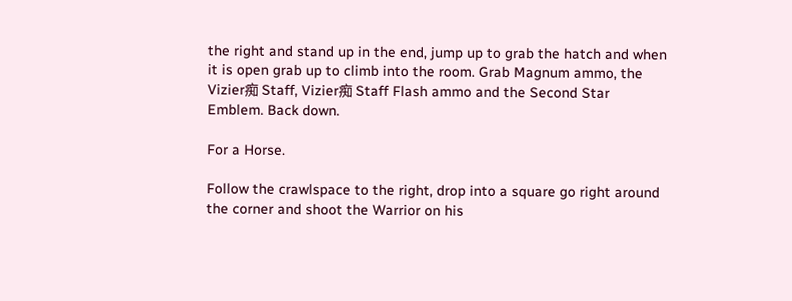the right and stand up in the end, jump up to grab the hatch and when it is open grab up to climb into the room. Grab Magnum ammo, the Vizier痴 Staff, Vizier痴 Staff Flash ammo and the Second Star Emblem. Back down.

For a Horse.

Follow the crawlspace to the right, drop into a square go right around the corner and shoot the Warrior on his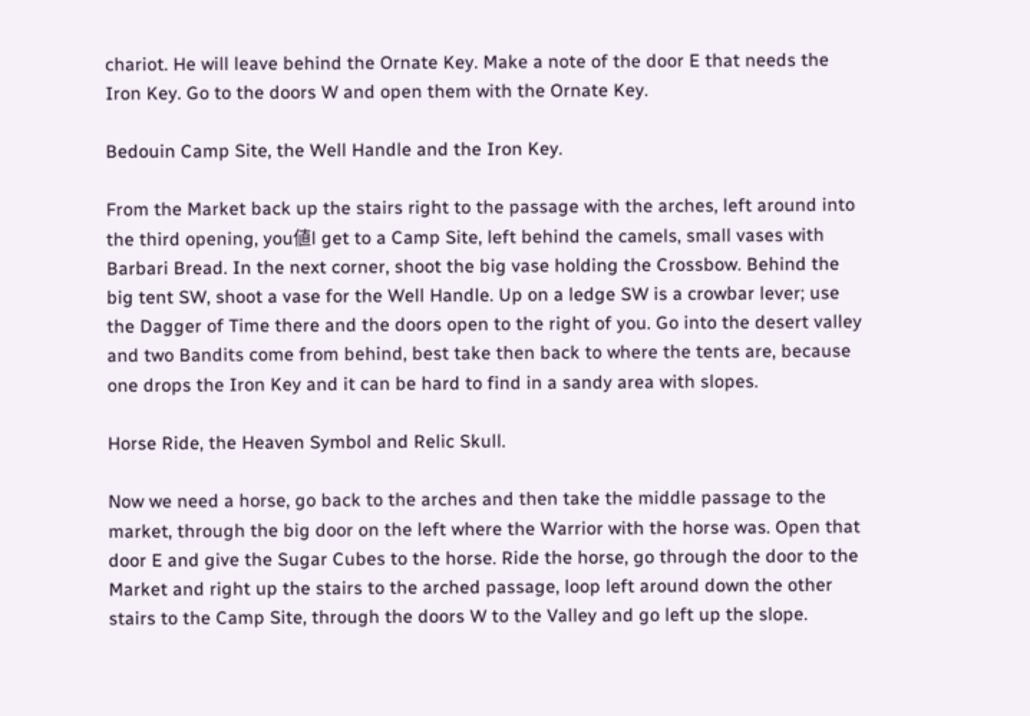chariot. He will leave behind the Ornate Key. Make a note of the door E that needs the Iron Key. Go to the doors W and open them with the Ornate Key.

Bedouin Camp Site, the Well Handle and the Iron Key.

From the Market back up the stairs right to the passage with the arches, left around into the third opening, you値l get to a Camp Site, left behind the camels, small vases with Barbari Bread. In the next corner, shoot the big vase holding the Crossbow. Behind the big tent SW, shoot a vase for the Well Handle. Up on a ledge SW is a crowbar lever; use the Dagger of Time there and the doors open to the right of you. Go into the desert valley and two Bandits come from behind, best take then back to where the tents are, because one drops the Iron Key and it can be hard to find in a sandy area with slopes.

Horse Ride, the Heaven Symbol and Relic Skull.

Now we need a horse, go back to the arches and then take the middle passage to the market, through the big door on the left where the Warrior with the horse was. Open that door E and give the Sugar Cubes to the horse. Ride the horse, go through the door to the Market and right up the stairs to the arched passage, loop left around down the other stairs to the Camp Site, through the doors W to the Valley and go left up the slope.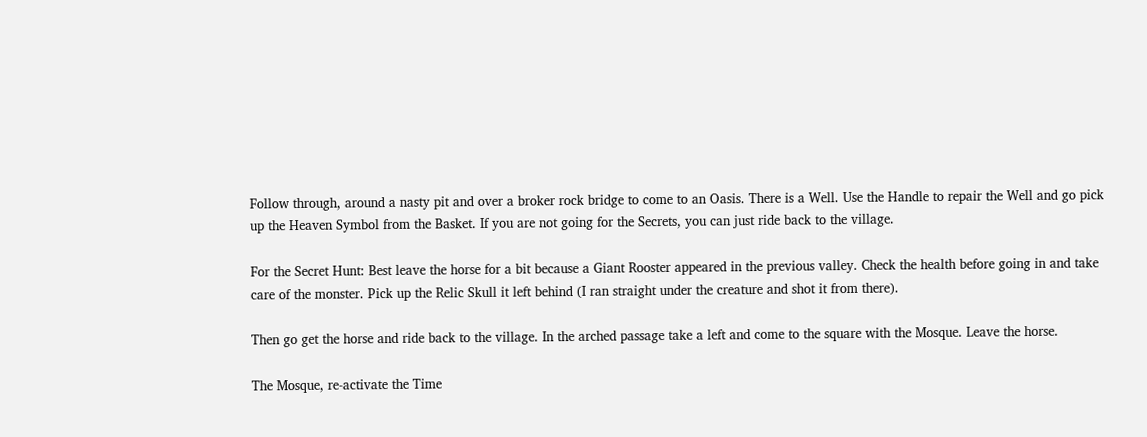Follow through, around a nasty pit and over a broker rock bridge to come to an Oasis. There is a Well. Use the Handle to repair the Well and go pick up the Heaven Symbol from the Basket. If you are not going for the Secrets, you can just ride back to the village.

For the Secret Hunt: Best leave the horse for a bit because a Giant Rooster appeared in the previous valley. Check the health before going in and take care of the monster. Pick up the Relic Skull it left behind (I ran straight under the creature and shot it from there).

Then go get the horse and ride back to the village. In the arched passage take a left and come to the square with the Mosque. Leave the horse.

The Mosque, re-activate the Time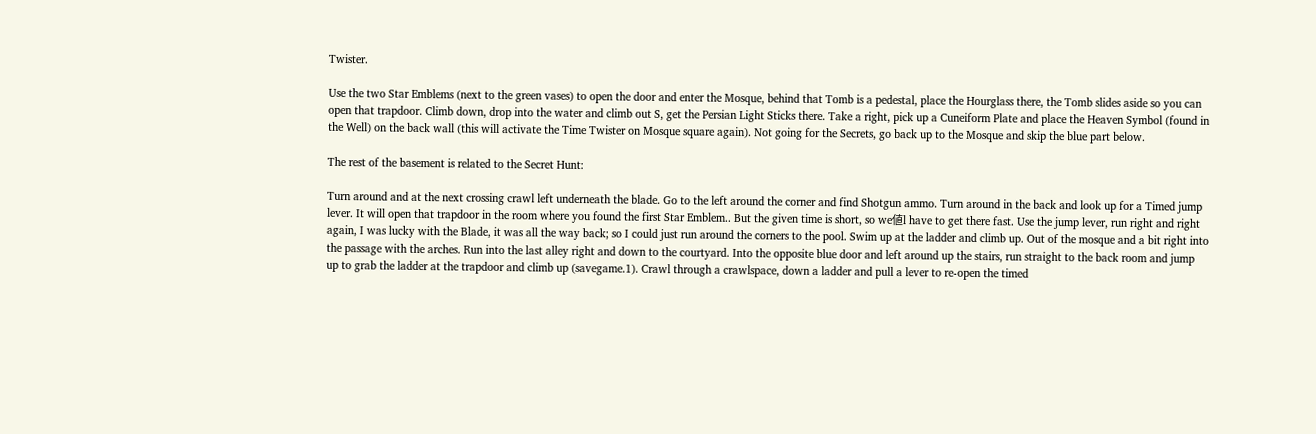Twister.

Use the two Star Emblems (next to the green vases) to open the door and enter the Mosque, behind that Tomb is a pedestal, place the Hourglass there, the Tomb slides aside so you can open that trapdoor. Climb down, drop into the water and climb out S, get the Persian Light Sticks there. Take a right, pick up a Cuneiform Plate and place the Heaven Symbol (found in the Well) on the back wall (this will activate the Time Twister on Mosque square again). Not going for the Secrets, go back up to the Mosque and skip the blue part below.

The rest of the basement is related to the Secret Hunt:

Turn around and at the next crossing crawl left underneath the blade. Go to the left around the corner and find Shotgun ammo. Turn around in the back and look up for a Timed jump lever. It will open that trapdoor in the room where you found the first Star Emblem.. But the given time is short, so we値l have to get there fast. Use the jump lever, run right and right again, I was lucky with the Blade, it was all the way back; so I could just run around the corners to the pool. Swim up at the ladder and climb up. Out of the mosque and a bit right into the passage with the arches. Run into the last alley right and down to the courtyard. Into the opposite blue door and left around up the stairs, run straight to the back room and jump up to grab the ladder at the trapdoor and climb up (savegame.1). Crawl through a crawlspace, down a ladder and pull a lever to re-open the timed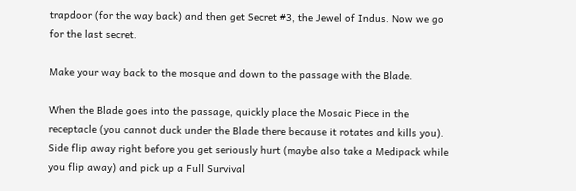trapdoor (for the way back) and then get Secret #3, the Jewel of Indus. Now we go for the last secret.

Make your way back to the mosque and down to the passage with the Blade.

When the Blade goes into the passage, quickly place the Mosaic Piece in the receptacle (you cannot duck under the Blade there because it rotates and kills you). Side flip away right before you get seriously hurt (maybe also take a Medipack while you flip away) and pick up a Full Survival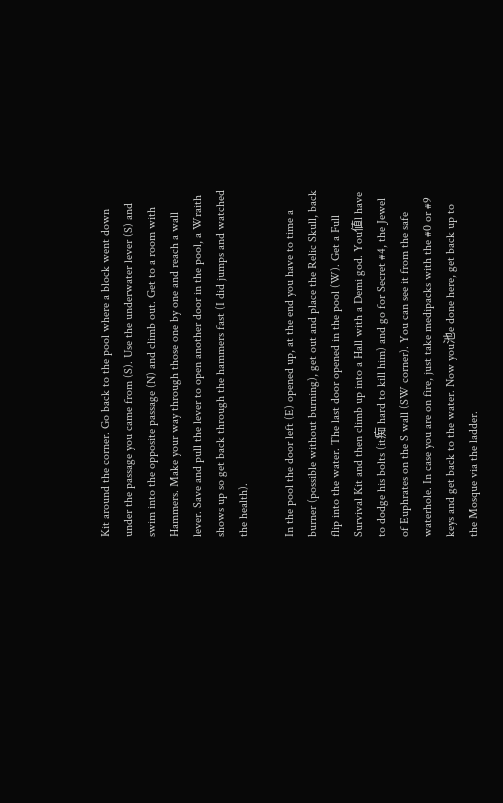Kit around the corner. Go back to the pool where a block went down under the passage you came from (S). Use the underwater lever (S) and swim into the opposite passage (N) and climb out. Get to a room with Hammers. Make your way through those one by one and reach a wall lever. Save and pull the lever to open another door in the pool, a Wraith shows up so get back through the hammers fast (I did jumps and watched the health).

In the pool the door left (E) opened up, at the end you have to time a burner (possible without burning), get out and place the Relic Skull, back flip into the water. The last door opened in the pool (W). Get a Full Survival Kit and then climb up into a Hall with a Demi god. You値l have to dodge his bolts (it痴 hard to kill him) and go for Secret #4, the Jewel of Euphrates on the S wall (SW corner). You can see it from the safe waterhole. In case you are on fire, just take medipacks with the #0 or #9 keys and get back to the water. Now you池e done here, get back up to the Mosque via the ladder.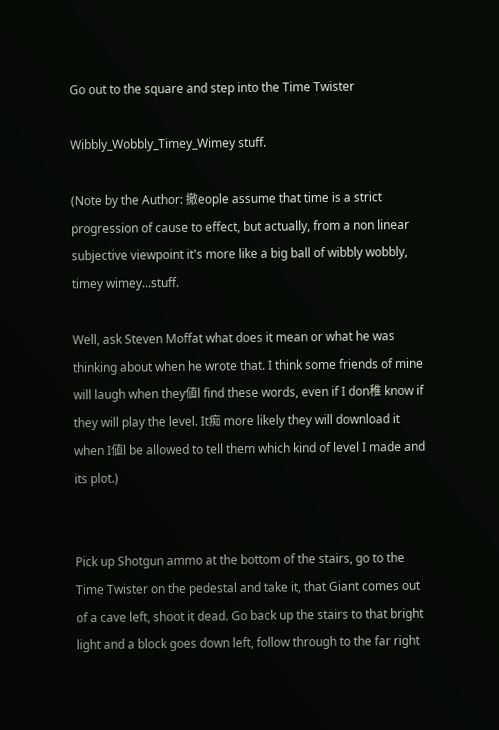Go out to the square and step into the Time Twister

Wibbly_Wobbly_Timey_Wimey stuff.

(Note by the Author: 撤eople assume that time is a strict progression of cause to effect, but actually, from a non linear subjective viewpoint it's more like a big ball of wibbly wobbly, timey wimey...stuff.

Well, ask Steven Moffat what does it mean or what he was thinking about when he wrote that. I think some friends of mine will laugh when they値l find these words, even if I don稚 know if they will play the level. It痴 more likely they will download it when I値l be allowed to tell them which kind of level I made and its plot.)


Pick up Shotgun ammo at the bottom of the stairs, go to the Time Twister on the pedestal and take it, that Giant comes out of a cave left, shoot it dead. Go back up the stairs to that bright light and a block goes down left, follow through to the far right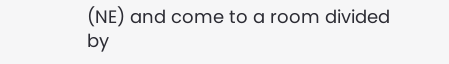(NE) and come to a room divided by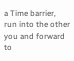a Time barrier, run into the other you and forward to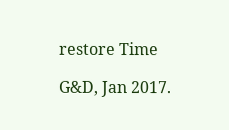restore Time

G&D, Jan 2017.